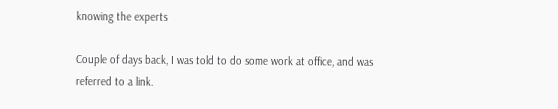knowing the experts

Couple of days back, I was told to do some work at office, and was referred to a link.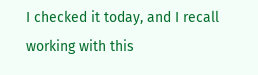I checked it today, and I recall working with this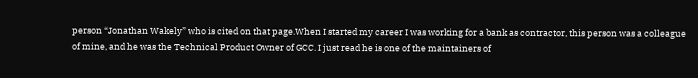person “Jonathan Wakely” who is cited on that page.When I started my career I was working for a bank as contractor, this person was a colleague of mine, and he was the Technical Product Owner of GCC. I just read he is one of the maintainers of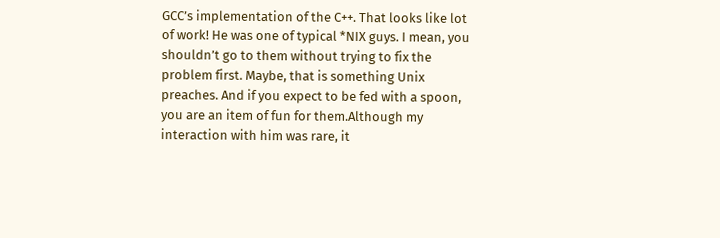GCC’s implementation of the C++. That looks like lot of work! He was one of typical *NIX guys. I mean, you shouldn’t go to them without trying to fix the problem first. Maybe, that is something Unix preaches. And if you expect to be fed with a spoon, you are an item of fun for them.Although my interaction with him was rare, it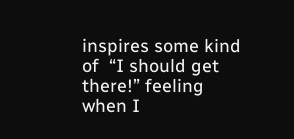inspires some kind of  “I should get there!” feeling when I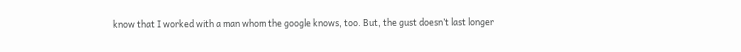know that I worked with a man whom the google knows, too. But, the gust doesn’t last longer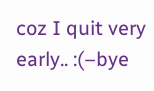coz I quit very early.. :(–bye